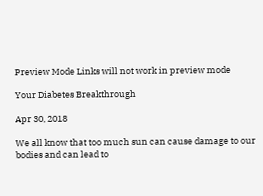Preview Mode Links will not work in preview mode

Your Diabetes Breakthrough

Apr 30, 2018

We all know that too much sun can cause damage to our bodies and can lead to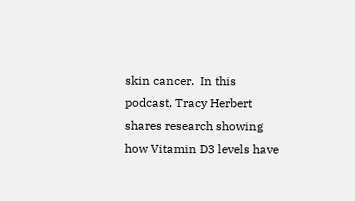skin cancer.  In this podcast, Tracy Herbert shares research showing how Vitamin D3 levels have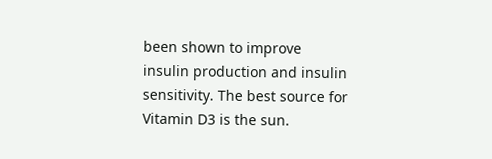been shown to improve insulin production and insulin sensitivity. The best source for Vitamin D3 is the sun.